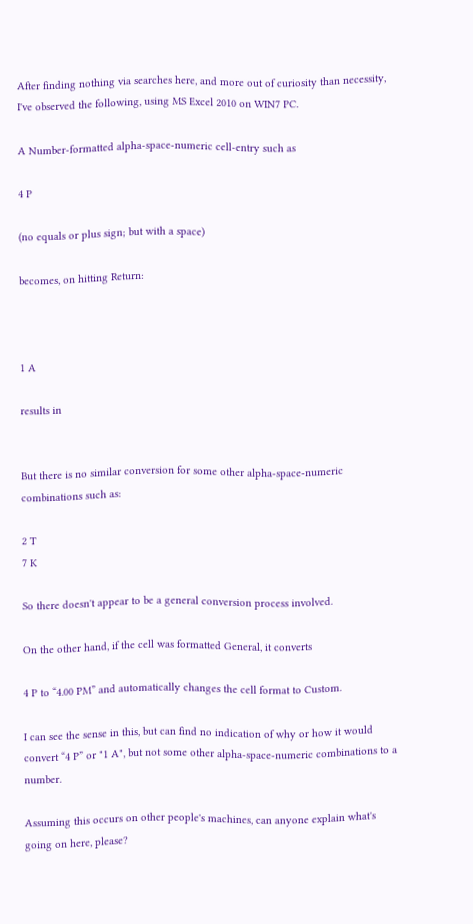After finding nothing via searches here, and more out of curiosity than necessity, I've observed the following, using MS Excel 2010 on WIN7 PC.

A Number-formatted alpha-space-numeric cell-entry such as

4 P

(no equals or plus sign; but with a space)

becomes, on hitting Return:



1 A

results in


But there is no similar conversion for some other alpha-space-numeric combinations such as:

2 T
7 K

So there doesn't appear to be a general conversion process involved.

On the other hand, if the cell was formatted General, it converts

4 P to “4.00 PM” and automatically changes the cell format to Custom.

I can see the sense in this, but can find no indication of why or how it would convert “4 P” or "1 A", but not some other alpha-space-numeric combinations to a number.

Assuming this occurs on other people's machines, can anyone explain what's going on here, please?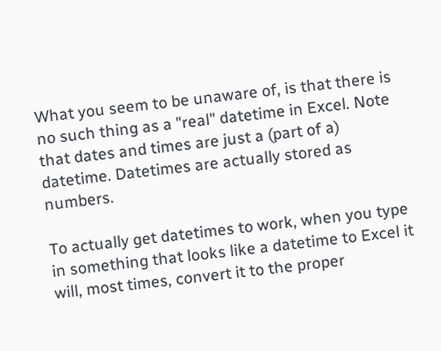What you seem to be unaware of, is that there is no such thing as a "real" datetime in Excel. Note that dates and times are just a (part of a) datetime. Datetimes are actually stored as numbers.

To actually get datetimes to work, when you type in something that looks like a datetime to Excel it will, most times, convert it to the proper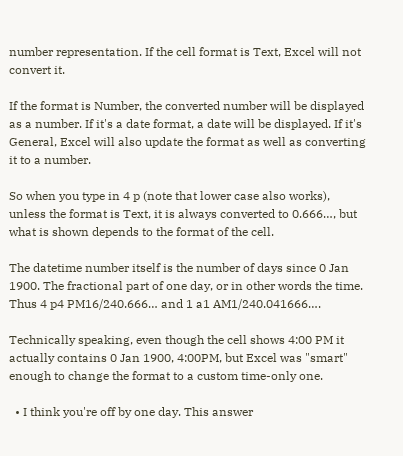number representation. If the cell format is Text, Excel will not convert it.

If the format is Number, the converted number will be displayed as a number. If it's a date format, a date will be displayed. If it's General, Excel will also update the format as well as converting it to a number.

So when you type in 4 p (note that lower case also works), unless the format is Text, it is always converted to 0.666…, but what is shown depends to the format of the cell.

The datetime number itself is the number of days since 0 Jan 1900. The fractional part of one day, or in other words the time. Thus 4 p4 PM16/240.666… and 1 a1 AM1/240.041666….

Technically speaking, even though the cell shows 4:00 PM it actually contains 0 Jan 1900, 4:00PM, but Excel was "smart" enough to change the format to a custom time-only one.

  • I think you're off by one day. This answer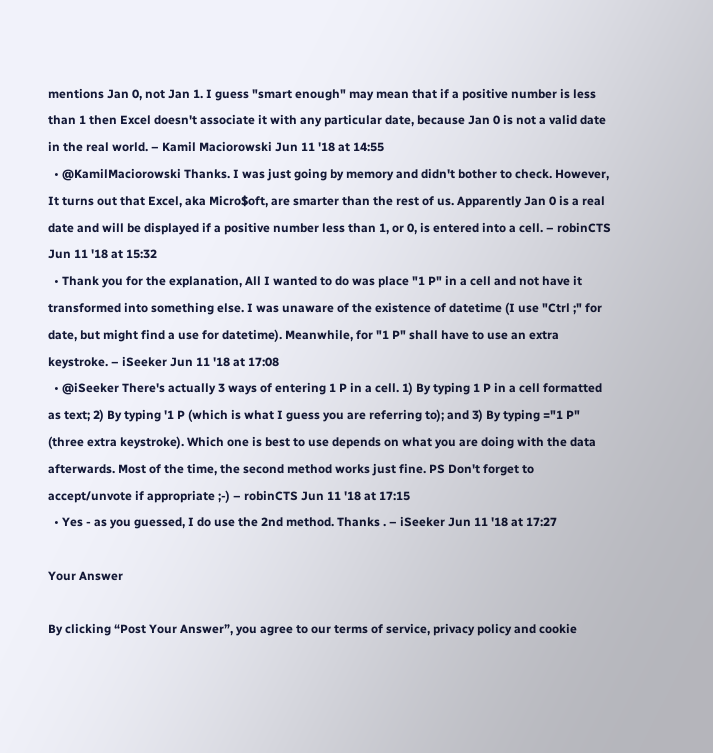mentions Jan 0, not Jan 1. I guess "smart enough" may mean that if a positive number is less than 1 then Excel doesn't associate it with any particular date, because Jan 0 is not a valid date in the real world. – Kamil Maciorowski Jun 11 '18 at 14:55
  • @KamilMaciorowski Thanks. I was just going by memory and didn't bother to check. However, It turns out that Excel, aka Micro$oft, are smarter than the rest of us. Apparently Jan 0 is a real date and will be displayed if a positive number less than 1, or 0, is entered into a cell. – robinCTS Jun 11 '18 at 15:32
  • Thank you for the explanation, All I wanted to do was place "1 P" in a cell and not have it transformed into something else. I was unaware of the existence of datetime (I use "Ctrl ;" for date, but might find a use for datetime). Meanwhile, for "1 P" shall have to use an extra keystroke. – iSeeker Jun 11 '18 at 17:08
  • @iSeeker There's actually 3 ways of entering 1 P in a cell. 1) By typing 1 P in a cell formatted as text; 2) By typing '1 P (which is what I guess you are referring to); and 3) By typing ="1 P" (three extra keystroke). Which one is best to use depends on what you are doing with the data afterwards. Most of the time, the second method works just fine. PS Don't forget to accept/unvote if appropriate ;-) – robinCTS Jun 11 '18 at 17:15
  • Yes - as you guessed, I do use the 2nd method. Thanks . – iSeeker Jun 11 '18 at 17:27

Your Answer

By clicking “Post Your Answer”, you agree to our terms of service, privacy policy and cookie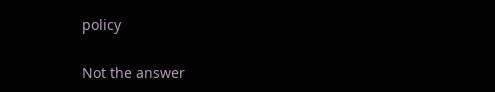policy

Not the answer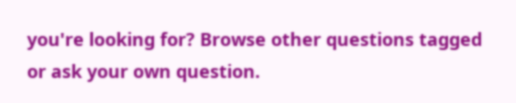you're looking for? Browse other questions tagged or ask your own question.